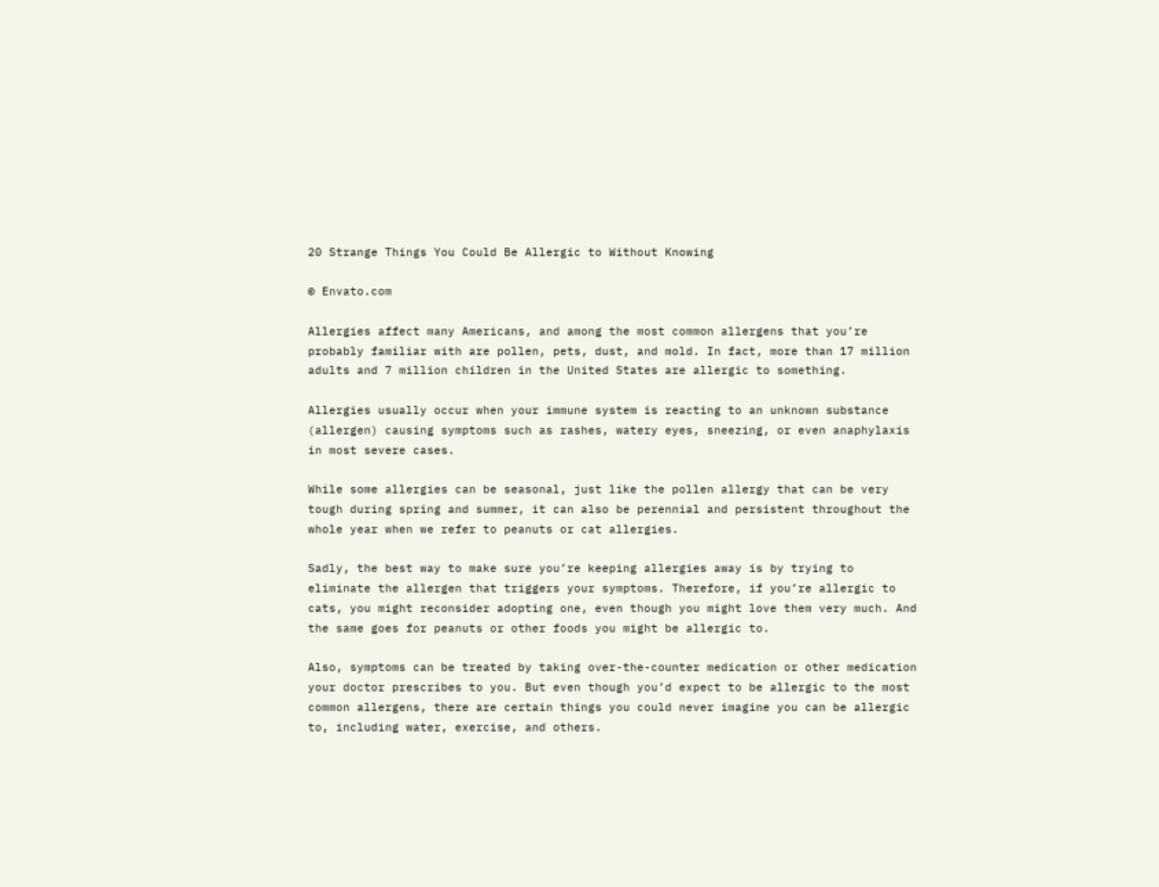20 Strange Things You Could Be Allergic to Without Knowing

© Envato.com

Allergies affect many Americans, and among the most common allergens that you’re probably familiar with are pollen, pets, dust, and mold. In fact, more than 17 million adults and 7 million children in the United States are allergic to something.

Allergies usually occur when your immune system is reacting to an unknown substance (allergen) causing symptoms such as rashes, watery eyes, sneezing, or even anaphylaxis in most severe cases.

While some allergies can be seasonal, just like the pollen allergy that can be very tough during spring and summer, it can also be perennial and persistent throughout the whole year when we refer to peanuts or cat allergies.

Sadly, the best way to make sure you’re keeping allergies away is by trying to eliminate the allergen that triggers your symptoms. Therefore, if you’re allergic to cats, you might reconsider adopting one, even though you might love them very much. And the same goes for peanuts or other foods you might be allergic to.

Also, symptoms can be treated by taking over-the-counter medication or other medication your doctor prescribes to you. But even though you’d expect to be allergic to the most common allergens, there are certain things you could never imagine you can be allergic to, including water, exercise, and others.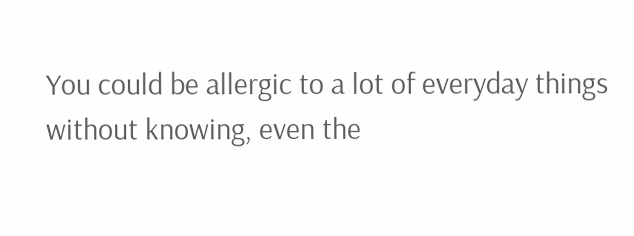You could be allergic to a lot of everyday things without knowing, even the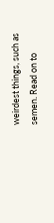weirdest things, such as semen. Read on to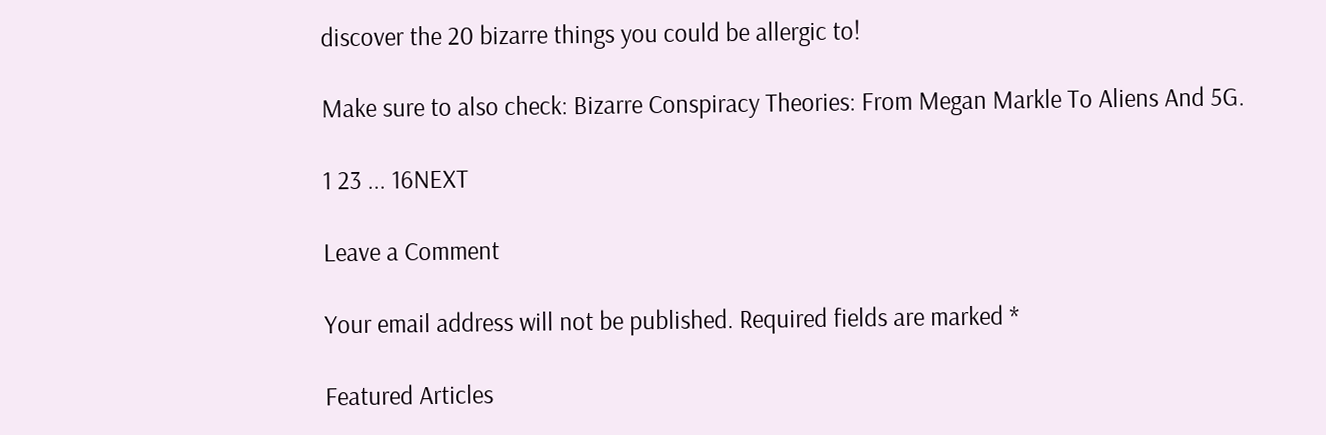discover the 20 bizarre things you could be allergic to!

Make sure to also check: Bizarre Conspiracy Theories: From Megan Markle To Aliens And 5G.

1 23 ... 16NEXT

Leave a Comment

Your email address will not be published. Required fields are marked *

Featured Articles